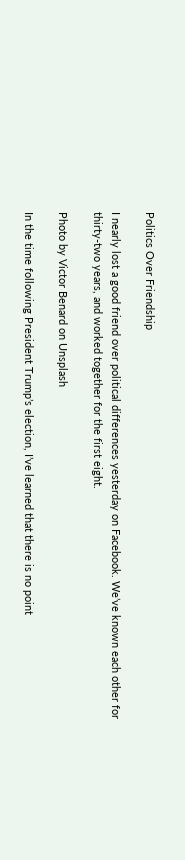Politics Over Friendship

I nearly lost a good friend over political differences yesterday on Facebook. We’ve known each other for thirty-two years, and worked together for the first eight.

Photo by Victor Benard on Unsplash

In the time following President Trump’s election, I’ve learned that there is no point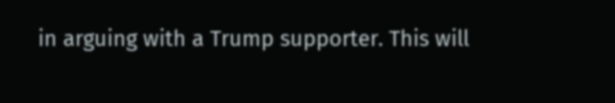in arguing with a Trump supporter. This will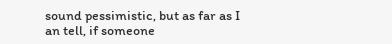sound pessimistic, but as far as I an tell, if someone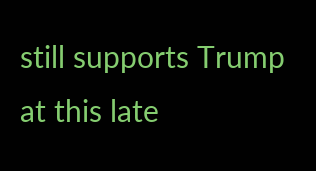still supports Trump at this late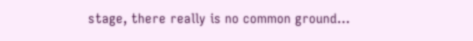stage, there really is no common ground…